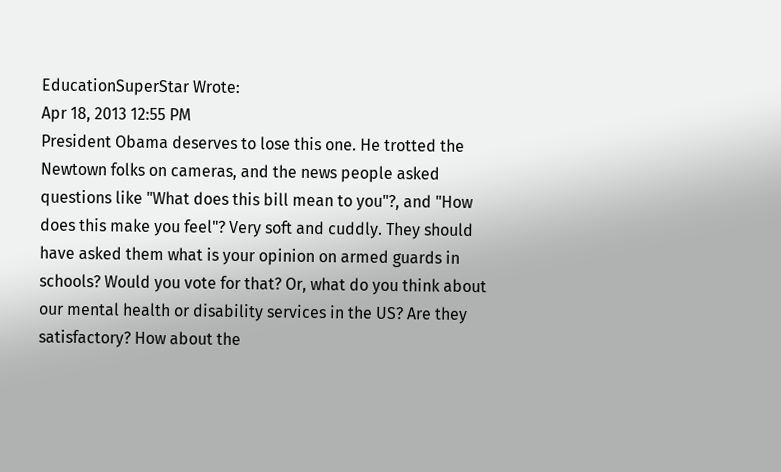EducationSuperStar Wrote:
Apr 18, 2013 12:55 PM
President Obama deserves to lose this one. He trotted the Newtown folks on cameras, and the news people asked questions like "What does this bill mean to you"?, and "How does this make you feel"? Very soft and cuddly. They should have asked them what is your opinion on armed guards in schools? Would you vote for that? Or, what do you think about our mental health or disability services in the US? Are they satisfactory? How about the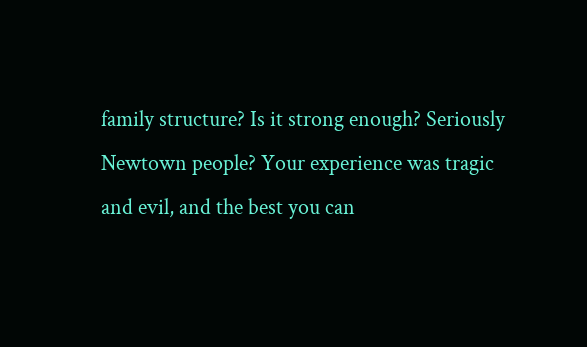family structure? Is it strong enough? Seriously Newtown people? Your experience was tragic and evil, and the best you can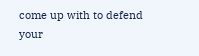come up with to defend your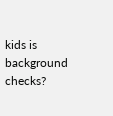kids is background checks?